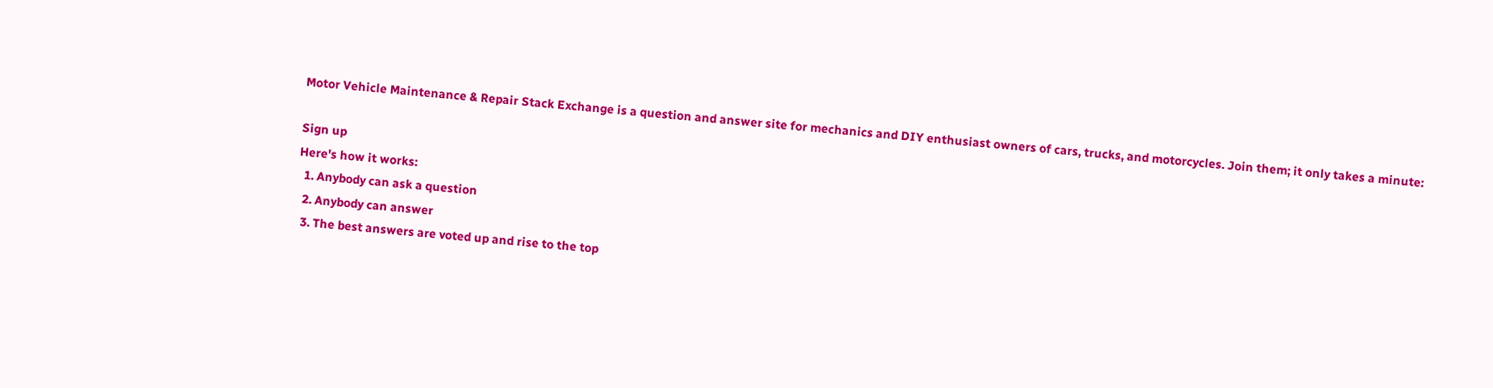Motor Vehicle Maintenance & Repair Stack Exchange is a question and answer site for mechanics and DIY enthusiast owners of cars, trucks, and motorcycles. Join them; it only takes a minute:

Sign up
Here's how it works:
  1. Anybody can ask a question
  2. Anybody can answer
  3. The best answers are voted up and rise to the top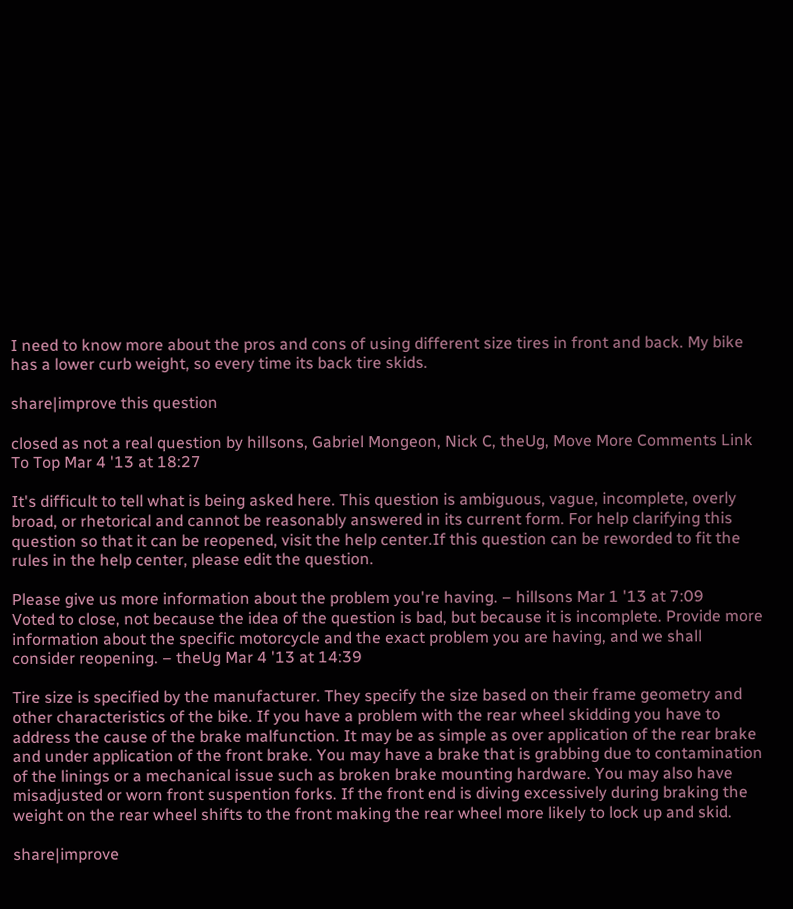I need to know more about the pros and cons of using different size tires in front and back. My bike has a lower curb weight, so every time its back tire skids.

share|improve this question

closed as not a real question by hillsons, Gabriel Mongeon, Nick C, theUg, Move More Comments Link To Top Mar 4 '13 at 18:27

It's difficult to tell what is being asked here. This question is ambiguous, vague, incomplete, overly broad, or rhetorical and cannot be reasonably answered in its current form. For help clarifying this question so that it can be reopened, visit the help center.If this question can be reworded to fit the rules in the help center, please edit the question.

Please give us more information about the problem you're having. – hillsons Mar 1 '13 at 7:09
Voted to close, not because the idea of the question is bad, but because it is incomplete. Provide more information about the specific motorcycle and the exact problem you are having, and we shall consider reopening. – theUg Mar 4 '13 at 14:39

Tire size is specified by the manufacturer. They specify the size based on their frame geometry and other characteristics of the bike. If you have a problem with the rear wheel skidding you have to address the cause of the brake malfunction. It may be as simple as over application of the rear brake and under application of the front brake. You may have a brake that is grabbing due to contamination of the linings or a mechanical issue such as broken brake mounting hardware. You may also have misadjusted or worn front suspention forks. If the front end is diving excessively during braking the weight on the rear wheel shifts to the front making the rear wheel more likely to lock up and skid.

share|improve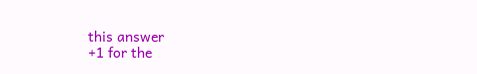this answer
+1 for the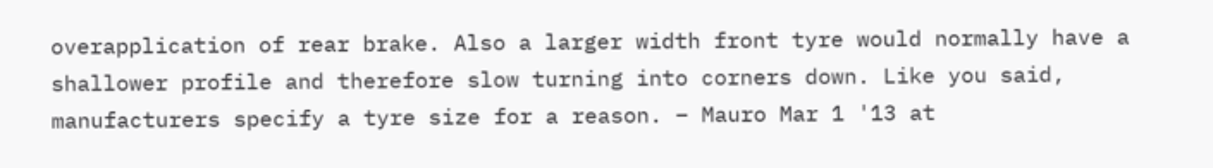overapplication of rear brake. Also a larger width front tyre would normally have a shallower profile and therefore slow turning into corners down. Like you said, manufacturers specify a tyre size for a reason. – Mauro Mar 1 '13 at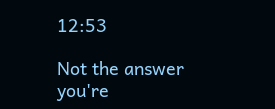12:53

Not the answer you're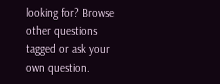looking for? Browse other questions tagged or ask your own question.